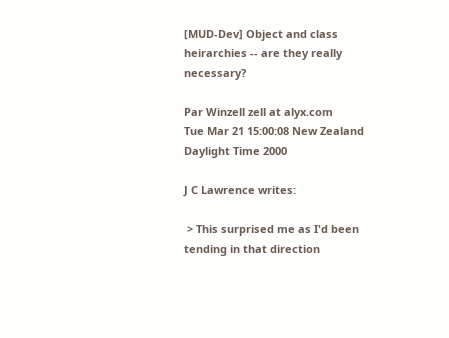[MUD-Dev] Object and class heirarchies -- are they really necessary?

Par Winzell zell at alyx.com
Tue Mar 21 15:00:08 New Zealand Daylight Time 2000

J C Lawrence writes:

 > This surprised me as I'd been tending in that direction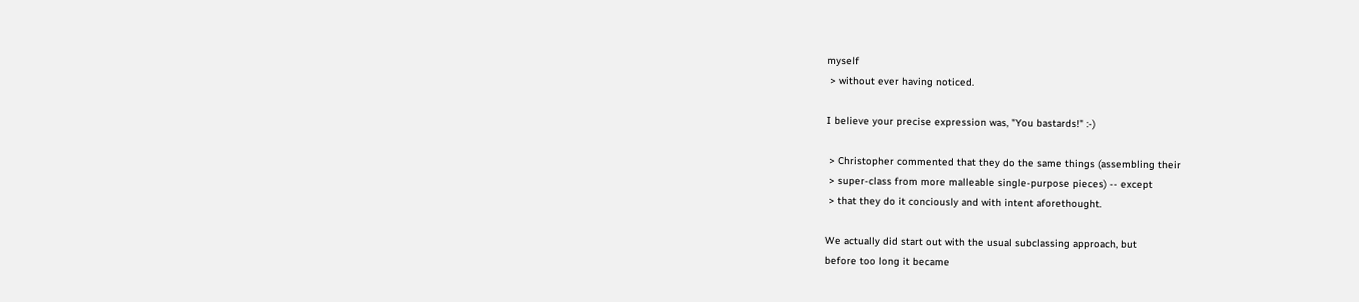myself
 > without ever having noticed.

I believe your precise expression was, "You bastards!" :-)

 > Christopher commented that they do the same things (assembling their
 > super-class from more malleable single-purpose pieces) -- except
 > that they do it conciously and with intent aforethought.

We actually did start out with the usual subclassing approach, but
before too long it became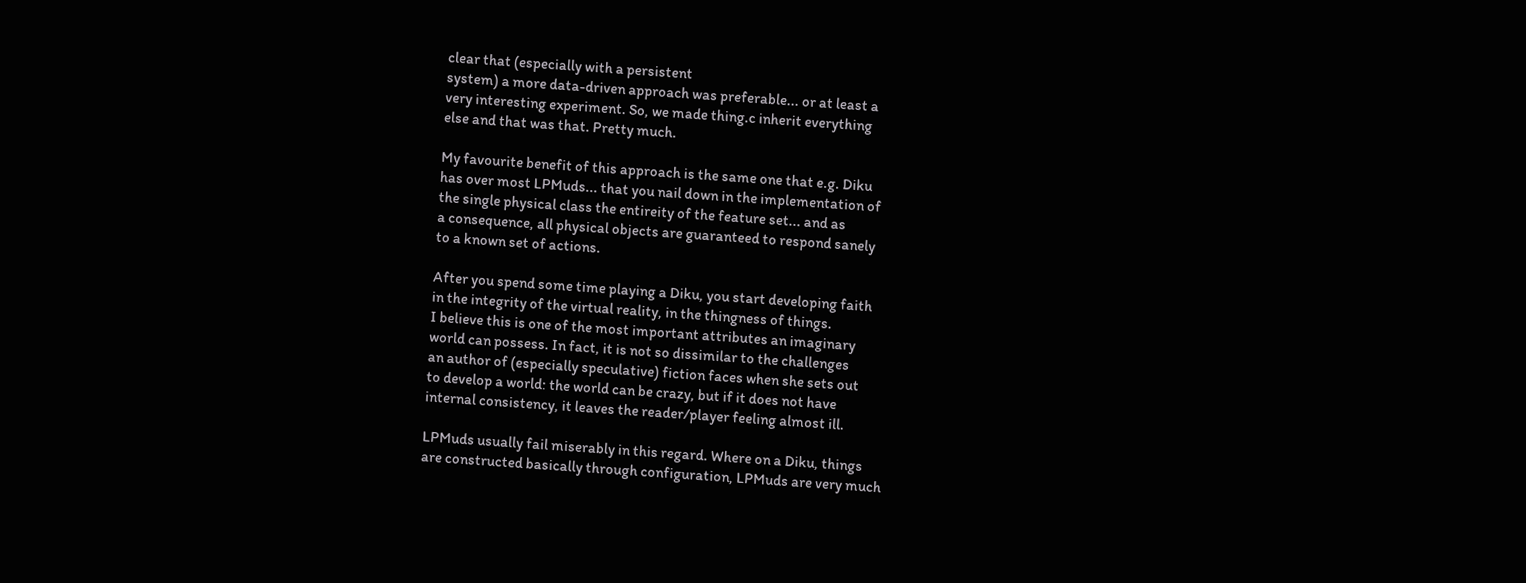clear that (especially with a persistent
system) a more data-driven approach was preferable... or at least a
very interesting experiment. So, we made thing.c inherit everything
else and that was that. Pretty much.

My favourite benefit of this approach is the same one that e.g. Diku
has over most LPMuds... that you nail down in the implementation of
the single physical class the entireity of the feature set... and as
a consequence, all physical objects are guaranteed to respond sanely
to a known set of actions.

After you spend some time playing a Diku, you start developing faith
in the integrity of the virtual reality, in the thingness of things.
I believe this is one of the most important attributes an imaginary
world can possess. In fact, it is not so dissimilar to the challenges
an author of (especially speculative) fiction faces when she sets out
to develop a world: the world can be crazy, but if it does not have
internal consistency, it leaves the reader/player feeling almost ill.

LPMuds usually fail miserably in this regard. Where on a Diku, things
are constructed basically through configuration, LPMuds are very much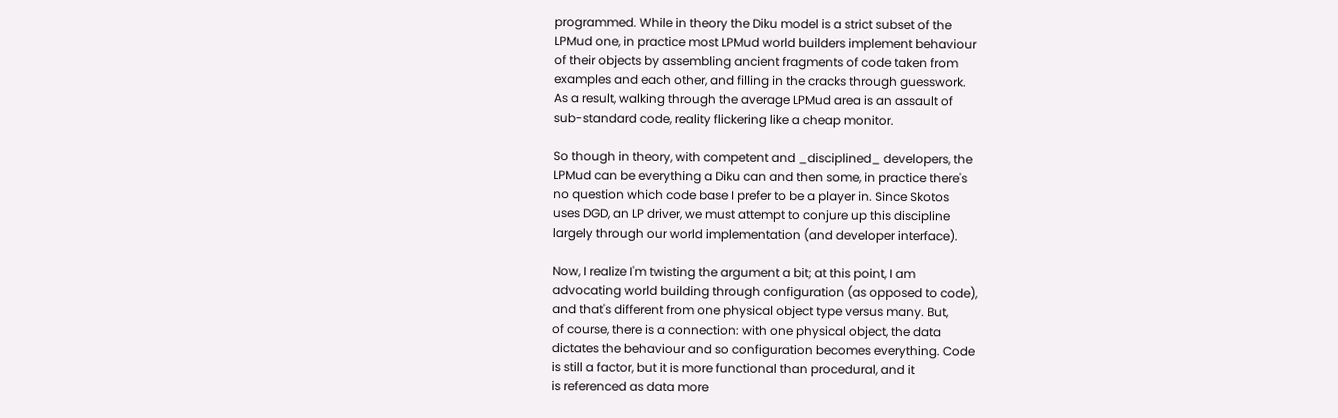programmed. While in theory the Diku model is a strict subset of the
LPMud one, in practice most LPMud world builders implement behaviour
of their objects by assembling ancient fragments of code taken from
examples and each other, and filling in the cracks through guesswork.
As a result, walking through the average LPMud area is an assault of
sub-standard code, reality flickering like a cheap monitor.

So though in theory, with competent and _disciplined_ developers, the
LPMud can be everything a Diku can and then some, in practice there's
no question which code base I prefer to be a player in. Since Skotos
uses DGD, an LP driver, we must attempt to conjure up this discipline
largely through our world implementation (and developer interface).

Now, I realize I'm twisting the argument a bit; at this point, I am
advocating world building through configuration (as opposed to code),
and that's different from one physical object type versus many. But,
of course, there is a connection: with one physical object, the data
dictates the behaviour and so configuration becomes everything. Code
is still a factor, but it is more functional than procedural, and it
is referenced as data more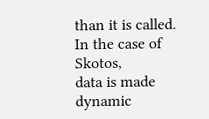than it is called. In the case of Skotos,
data is made dynamic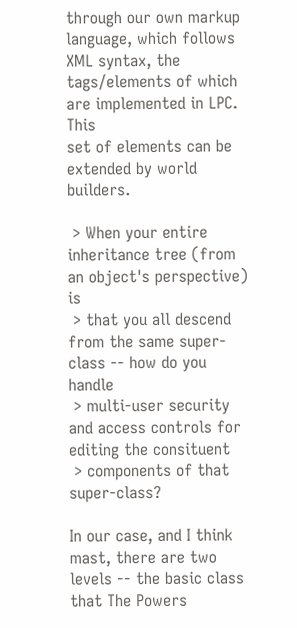through our own markup language, which follows
XML syntax, the tags/elements of which are implemented in LPC. This
set of elements can be extended by world builders.

 > When your entire inheritance tree (from an object's perspective) is
 > that you all descend from the same super-class -- how do you handle
 > multi-user security and access controls for editing the consituent
 > components of that super-class?

In our case, and I think mast, there are two levels -- the basic class
that The Powers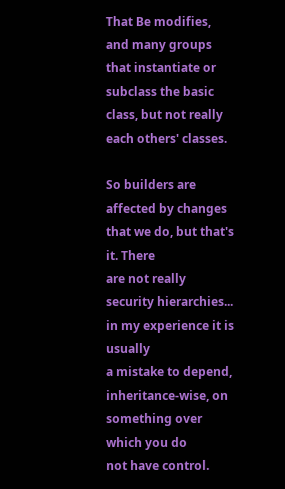That Be modifies, and many groups that instantiate or
subclass the basic class, but not really each others' classes.

So builders are affected by changes that we do, but that's it. There
are not really security hierarchies... in my experience it is usually
a mistake to depend, inheritance-wise, on something over which you do
not have control.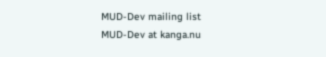MUD-Dev mailing list
MUD-Dev at kanga.nu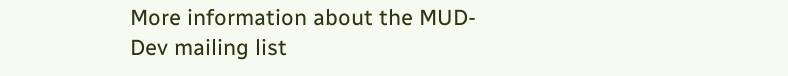More information about the MUD-Dev mailing list